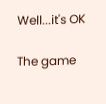Well...it's OK

The game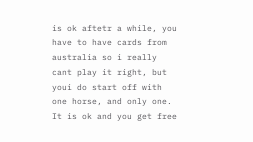is ok aftetr a while, you have to have cards from australia so i really cant play it right, but youi do start off with one horse, and only one. It is ok and you get free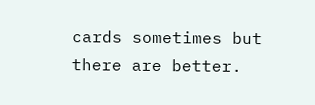cards sometimes but there are better.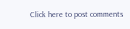Click here to post comments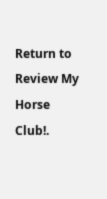Return to Review My Horse Club!.